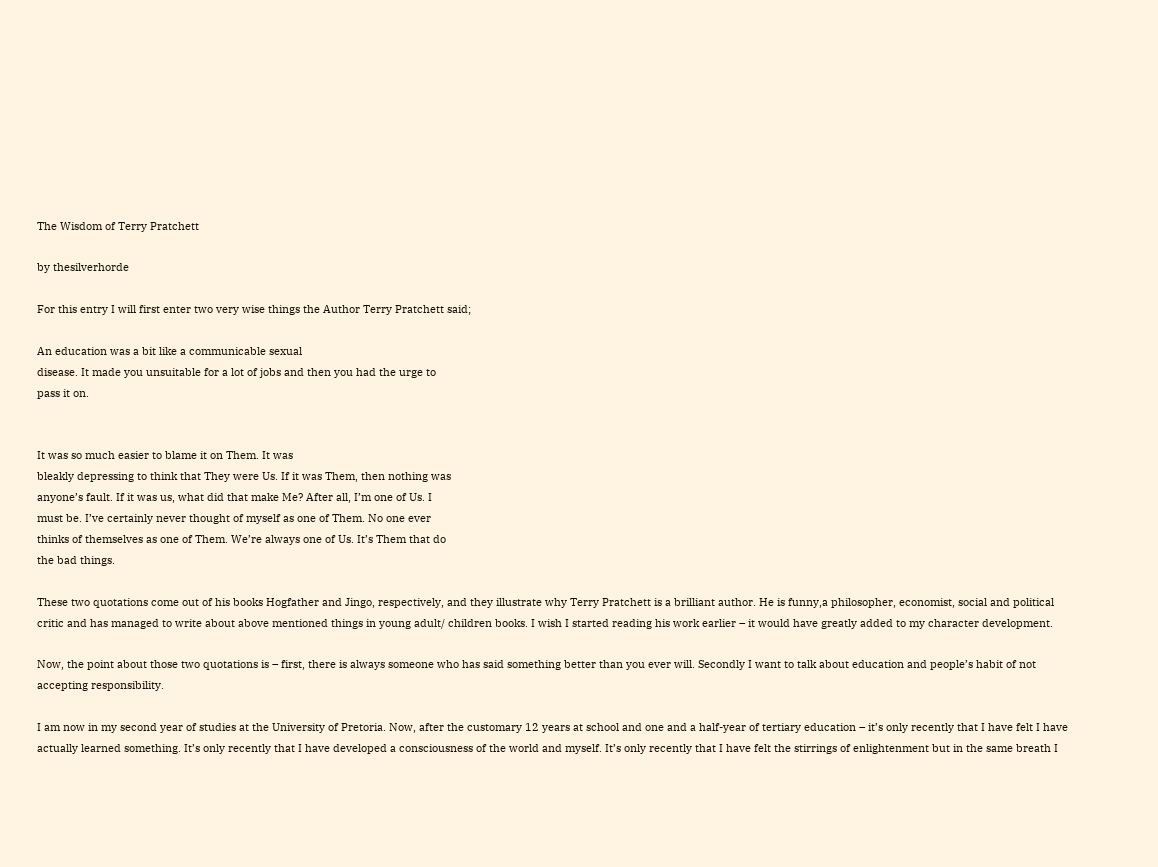The Wisdom of Terry Pratchett

by thesilverhorde

For this entry I will first enter two very wise things the Author Terry Pratchett said;

An education was a bit like a communicable sexual
disease. It made you unsuitable for a lot of jobs and then you had the urge to
pass it on.


It was so much easier to blame it on Them. It was
bleakly depressing to think that They were Us. If it was Them, then nothing was
anyone’s fault. If it was us, what did that make Me? After all, I’m one of Us. I
must be. I’ve certainly never thought of myself as one of Them. No one ever
thinks of themselves as one of Them. We’re always one of Us. It’s Them that do
the bad things.

These two quotations come out of his books Hogfather and Jingo, respectively, and they illustrate why Terry Pratchett is a brilliant author. He is funny,a philosopher, economist, social and political critic and has managed to write about above mentioned things in young adult/ children books. I wish I started reading his work earlier – it would have greatly added to my character development.

Now, the point about those two quotations is – first, there is always someone who has said something better than you ever will. Secondly I want to talk about education and people’s habit of not accepting responsibility.

I am now in my second year of studies at the University of Pretoria. Now, after the customary 12 years at school and one and a half-year of tertiary education – it’s only recently that I have felt I have actually learned something. It’s only recently that I have developed a consciousness of the world and myself. It’s only recently that I have felt the stirrings of enlightenment but in the same breath I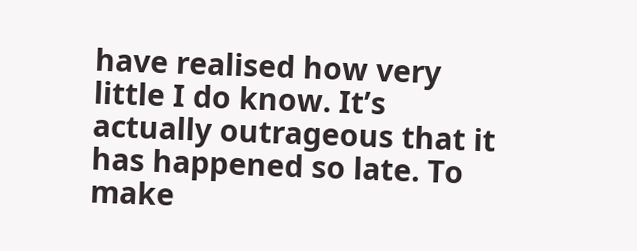have realised how very little I do know. It’s actually outrageous that it has happened so late. To make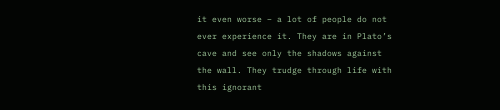it even worse – a lot of people do not ever experience it. They are in Plato’s cave and see only the shadows against the wall. They trudge through life with this ignorant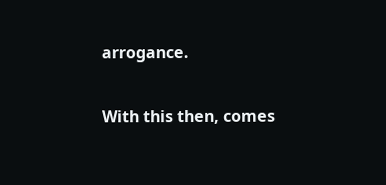arrogance.

With this then, comes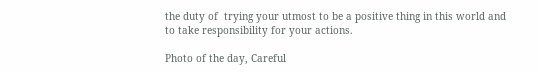the duty of  trying your utmost to be a positive thing in this world and to take responsibility for your actions.

Photo of the day, Careful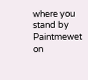where you stand by Paintmewet on